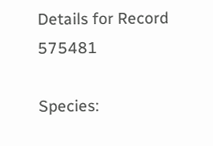Details for Record 575481

Species: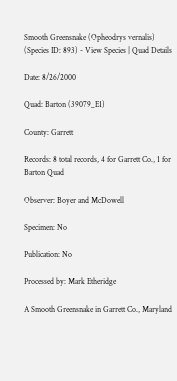Smooth Greensnake (Opheodrys vernalis) (Species ID: 893) - View Species | Quad Details

Date: 8/26/2000

Quad: Barton (39079_E1)

County: Garrett

Records: 8 total records, 4 for Garrett Co., 1 for Barton Quad

Observer: Boyer and McDowell

Specimen: No

Publication: No

Processed by: Mark Etheridge

A Smooth Greensnake in Garrett Co., Maryland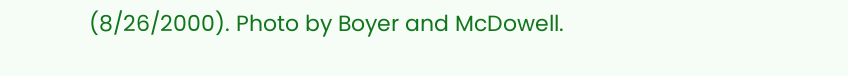(8/26/2000). Photo by Boyer and McDowell.